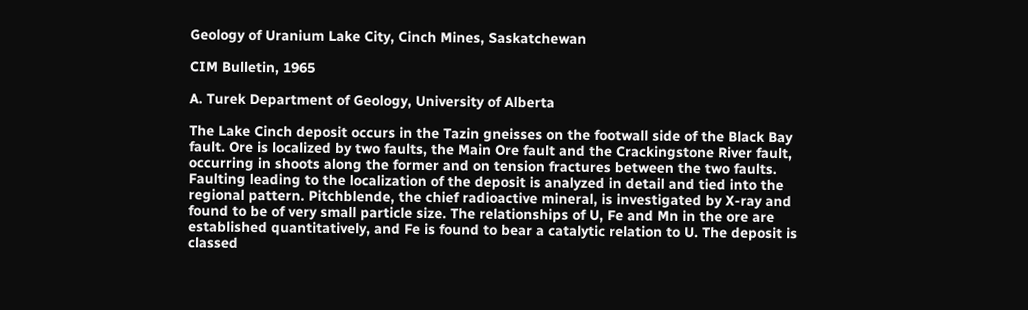Geology of Uranium Lake City, Cinch Mines, Saskatchewan

CIM Bulletin, 1965

A. Turek Department of Geology, University of Alberta

The Lake Cinch deposit occurs in the Tazin gneisses on the footwall side of the Black Bay fault. Ore is localized by two faults, the Main Ore fault and the Crackingstone River fault, occurring in shoots along the former and on tension fractures between the two faults. Faulting leading to the localization of the deposit is analyzed in detail and tied into the regional pattern. Pitchblende, the chief radioactive mineral, is investigated by X-ray and found to be of very small particle size. The relationships of U, Fe and Mn in the ore are established quantitatively, and Fe is found to bear a catalytic relation to U. The deposit is classed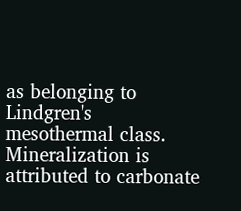as belonging to Lindgren's mesothermal class. Mineralization is attributed to carbonate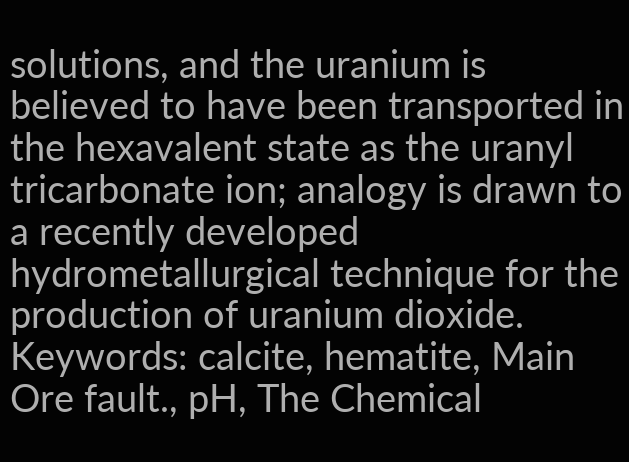solutions, and the uranium is believed to have been transported in the hexavalent state as the uranyl tricarbonate ion; analogy is drawn to a recently developed hydrometallurgical technique for the production of uranium dioxide.
Keywords: calcite, hematite, Main Ore fault., pH, The Chemical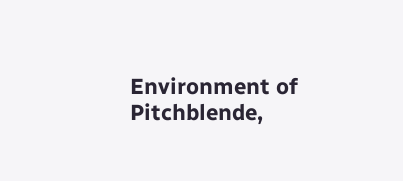Environment of Pitchblende,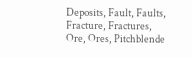Deposits, Fault, Faults, Fracture, Fractures, Ore, Ores, Pitchblende